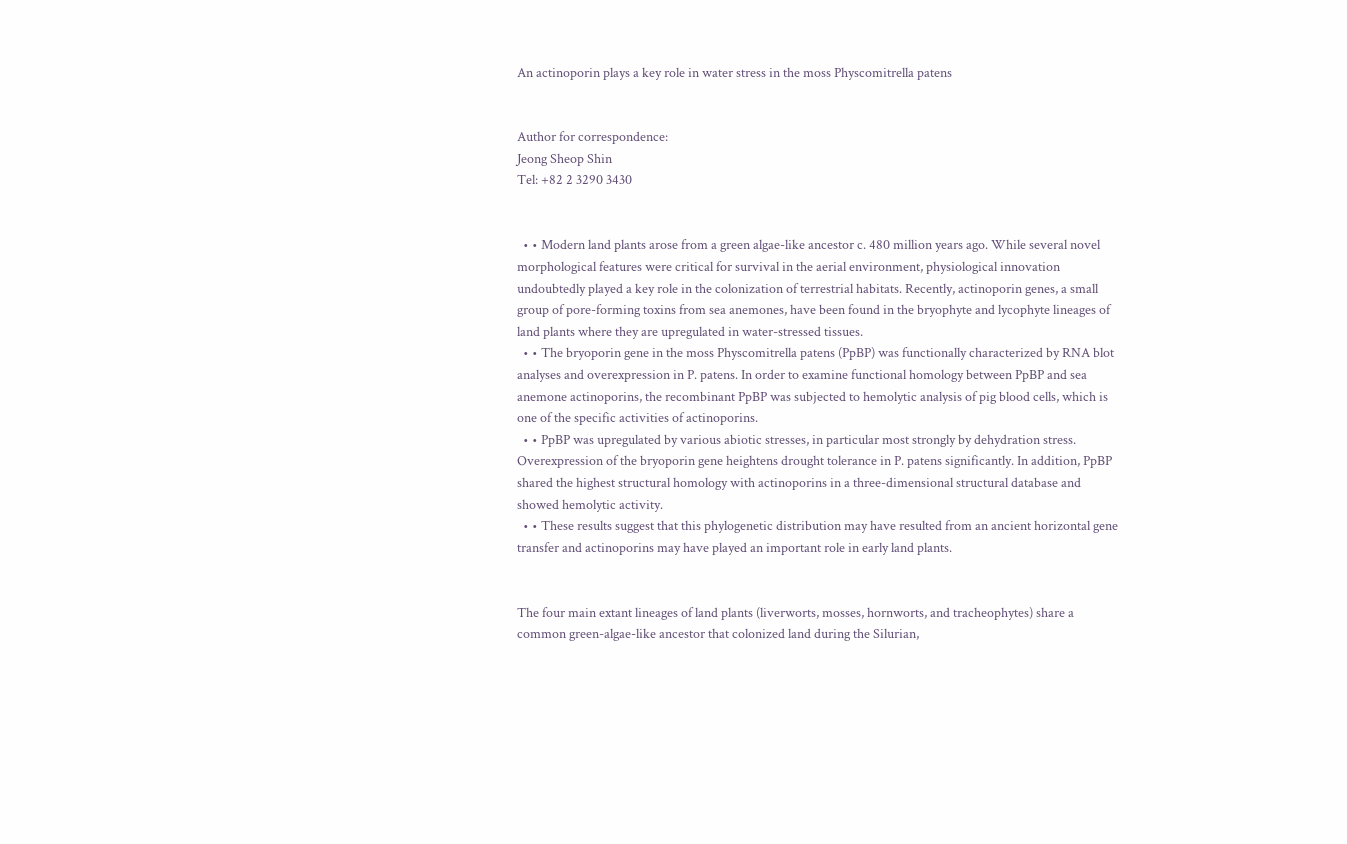An actinoporin plays a key role in water stress in the moss Physcomitrella patens


Author for correspondence:
Jeong Sheop Shin
Tel: +82 2 3290 3430


  • • Modern land plants arose from a green algae-like ancestor c. 480 million years ago. While several novel morphological features were critical for survival in the aerial environment, physiological innovation undoubtedly played a key role in the colonization of terrestrial habitats. Recently, actinoporin genes, a small group of pore-forming toxins from sea anemones, have been found in the bryophyte and lycophyte lineages of land plants where they are upregulated in water-stressed tissues.
  • • The bryoporin gene in the moss Physcomitrella patens (PpBP) was functionally characterized by RNA blot analyses and overexpression in P. patens. In order to examine functional homology between PpBP and sea anemone actinoporins, the recombinant PpBP was subjected to hemolytic analysis of pig blood cells, which is one of the specific activities of actinoporins.
  • • PpBP was upregulated by various abiotic stresses, in particular most strongly by dehydration stress. Overexpression of the bryoporin gene heightens drought tolerance in P. patens significantly. In addition, PpBP shared the highest structural homology with actinoporins in a three-dimensional structural database and showed hemolytic activity.
  • • These results suggest that this phylogenetic distribution may have resulted from an ancient horizontal gene transfer and actinoporins may have played an important role in early land plants.


The four main extant lineages of land plants (liverworts, mosses, hornworts, and tracheophytes) share a common green-algae-like ancestor that colonized land during the Silurian,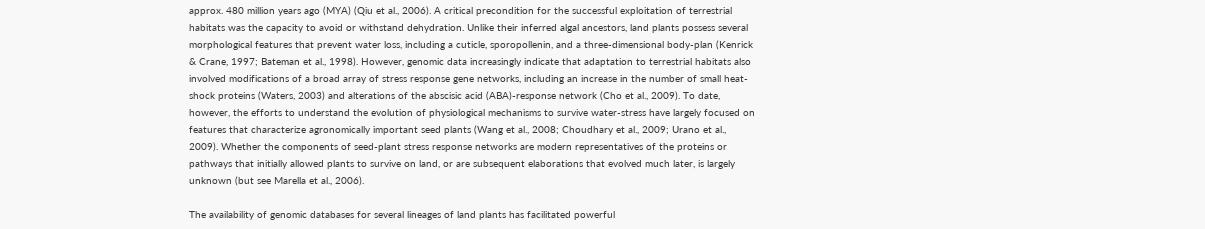approx. 480 million years ago (MYA) (Qiu et al., 2006). A critical precondition for the successful exploitation of terrestrial habitats was the capacity to avoid or withstand dehydration. Unlike their inferred algal ancestors, land plants possess several morphological features that prevent water loss, including a cuticle, sporopollenin, and a three-dimensional body-plan (Kenrick & Crane, 1997; Bateman et al., 1998). However, genomic data increasingly indicate that adaptation to terrestrial habitats also involved modifications of a broad array of stress response gene networks, including an increase in the number of small heat-shock proteins (Waters, 2003) and alterations of the abscisic acid (ABA)-response network (Cho et al., 2009). To date, however, the efforts to understand the evolution of physiological mechanisms to survive water-stress have largely focused on features that characterize agronomically important seed plants (Wang et al., 2008; Choudhary et al., 2009; Urano et al., 2009). Whether the components of seed-plant stress response networks are modern representatives of the proteins or pathways that initially allowed plants to survive on land, or are subsequent elaborations that evolved much later, is largely unknown (but see Marella et al., 2006).

The availability of genomic databases for several lineages of land plants has facilitated powerful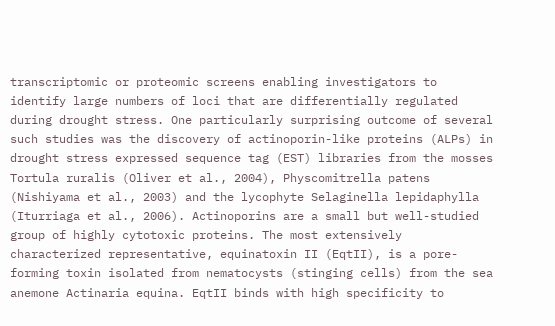transcriptomic or proteomic screens enabling investigators to identify large numbers of loci that are differentially regulated during drought stress. One particularly surprising outcome of several such studies was the discovery of actinoporin-like proteins (ALPs) in drought stress expressed sequence tag (EST) libraries from the mosses Tortula ruralis (Oliver et al., 2004), Physcomitrella patens (Nishiyama et al., 2003) and the lycophyte Selaginella lepidaphylla (Iturriaga et al., 2006). Actinoporins are a small but well-studied group of highly cytotoxic proteins. The most extensively characterized representative, equinatoxin II (EqtII), is a pore-forming toxin isolated from nematocysts (stinging cells) from the sea anemone Actinaria equina. EqtII binds with high specificity to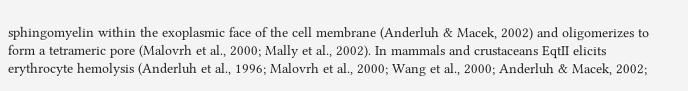sphingomyelin within the exoplasmic face of the cell membrane (Anderluh & Macek, 2002) and oligomerizes to form a tetrameric pore (Malovrh et al., 2000; Mally et al., 2002). In mammals and crustaceans EqtII elicits erythrocyte hemolysis (Anderluh et al., 1996; Malovrh et al., 2000; Wang et al., 2000; Anderluh & Macek, 2002;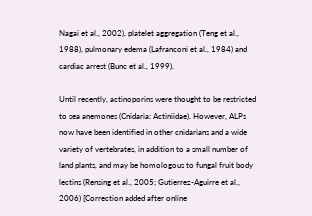Nagai et al., 2002), platelet aggregation (Teng et al., 1988), pulmonary edema (Lafranconi et al., 1984) and cardiac arrest (Bunc et al., 1999).

Until recently, actinoporins were thought to be restricted to sea anemones (Cnidaria: Actiniidae). However, ALPs now have been identified in other cnidarians and a wide variety of vertebrates, in addition to a small number of land plants, and may be homologous to fungal fruit body lectins (Rensing et al., 2005; Gutierrez-Aguirre et al., 2006) [Correction added after online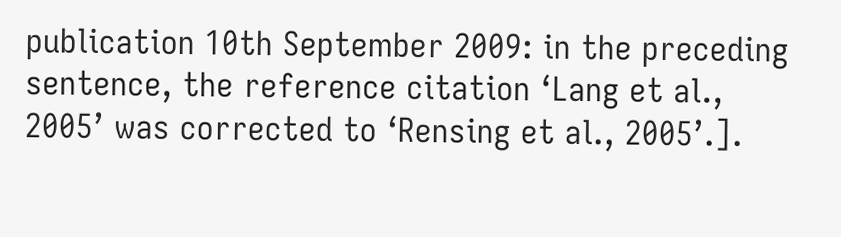publication 10th September 2009: in the preceding sentence, the reference citation ‘Lang et al., 2005’ was corrected to ‘Rensing et al., 2005’.].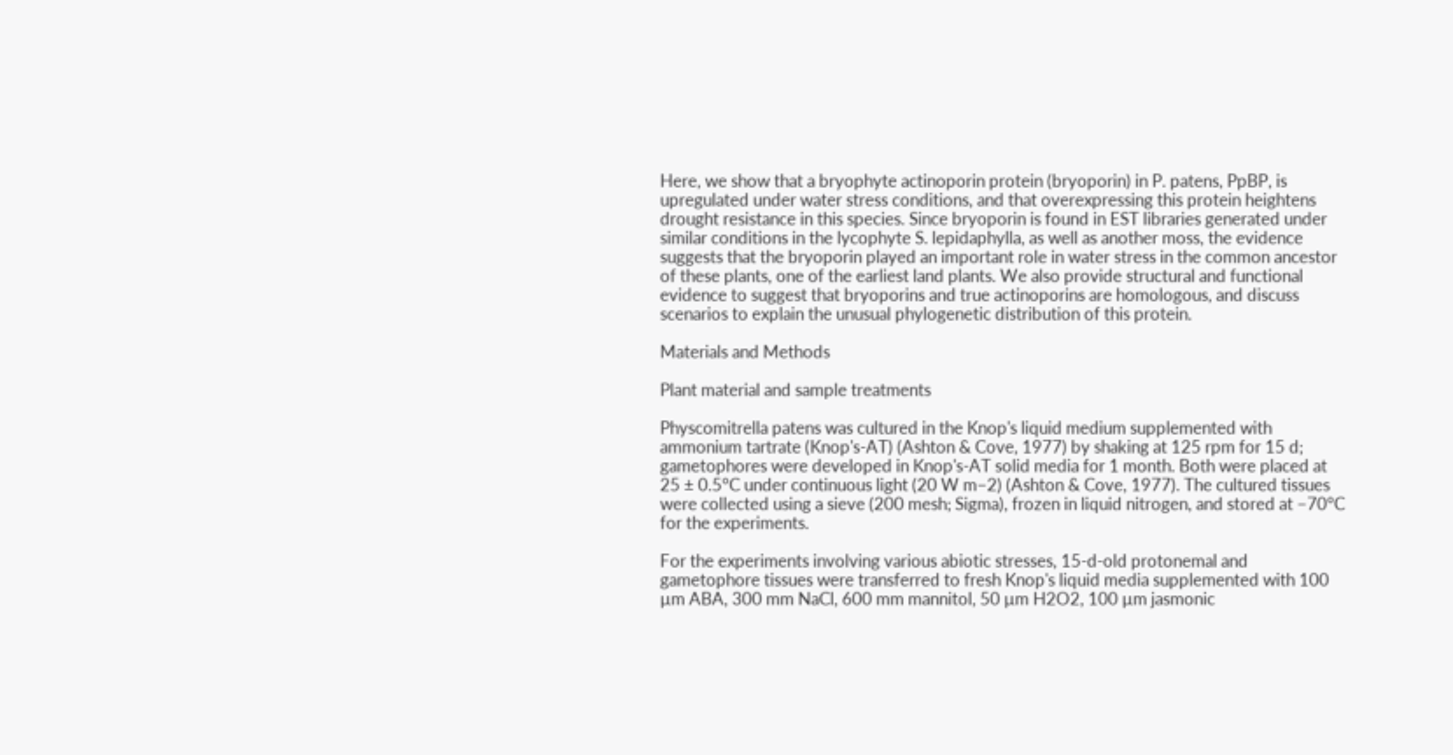Here, we show that a bryophyte actinoporin protein (bryoporin) in P. patens, PpBP, is upregulated under water stress conditions, and that overexpressing this protein heightens drought resistance in this species. Since bryoporin is found in EST libraries generated under similar conditions in the lycophyte S. lepidaphylla, as well as another moss, the evidence suggests that the bryoporin played an important role in water stress in the common ancestor of these plants, one of the earliest land plants. We also provide structural and functional evidence to suggest that bryoporins and true actinoporins are homologous, and discuss scenarios to explain the unusual phylogenetic distribution of this protein.

Materials and Methods

Plant material and sample treatments

Physcomitrella patens was cultured in the Knop's liquid medium supplemented with ammonium tartrate (Knop's-AT) (Ashton & Cove, 1977) by shaking at 125 rpm for 15 d; gametophores were developed in Knop's-AT solid media for 1 month. Both were placed at 25 ± 0.5°C under continuous light (20 W m−2) (Ashton & Cove, 1977). The cultured tissues were collected using a sieve (200 mesh; Sigma), frozen in liquid nitrogen, and stored at −70°C for the experiments.

For the experiments involving various abiotic stresses, 15-d-old protonemal and gametophore tissues were transferred to fresh Knop's liquid media supplemented with 100 µm ABA, 300 mm NaCl, 600 mm mannitol, 50 µm H2O2, 100 µm jasmonic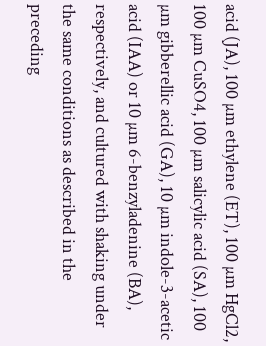acid (JA), 100 µm ethylene (ET), 100 µm HgCl2, 100 µm CuSO4, 100 µm salicylic acid (SA), 100 µm gibberellic acid (GA), 10 µm indole-3-acetic acid (IAA) or 10 µm 6-benzyladenine (BA), respectively, and cultured with shaking under the same conditions as described in the preceding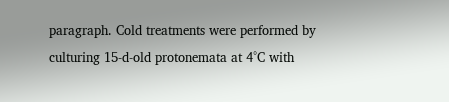paragraph. Cold treatments were performed by culturing 15-d-old protonemata at 4°C with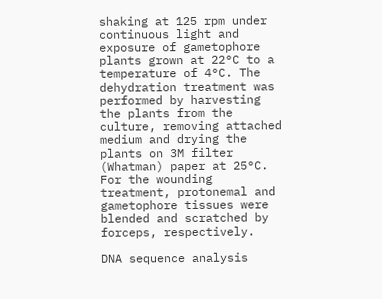shaking at 125 rpm under continuous light and exposure of gametophore plants grown at 22°C to a temperature of 4°C. The dehydration treatment was performed by harvesting the plants from the culture, removing attached medium and drying the plants on 3M filter (Whatman) paper at 25°C. For the wounding treatment, protonemal and gametophore tissues were blended and scratched by forceps, respectively.

DNA sequence analysis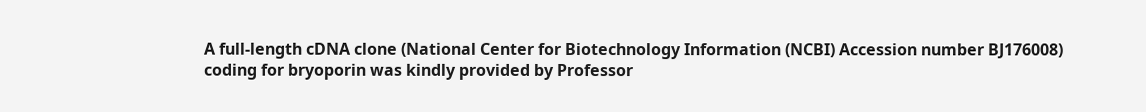A full-length cDNA clone (National Center for Biotechnology Information (NCBI) Accession number BJ176008) coding for bryoporin was kindly provided by Professor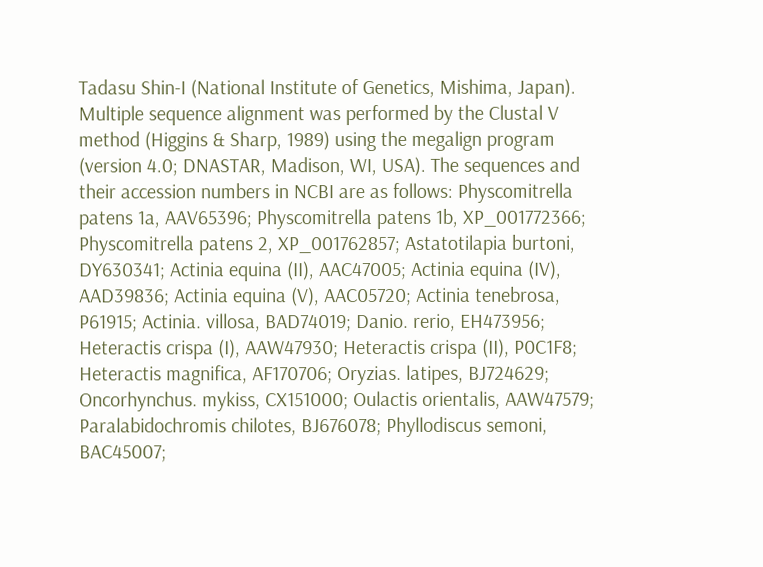Tadasu Shin-I (National Institute of Genetics, Mishima, Japan). Multiple sequence alignment was performed by the Clustal V method (Higgins & Sharp, 1989) using the megalign program (version 4.0; DNASTAR, Madison, WI, USA). The sequences and their accession numbers in NCBI are as follows: Physcomitrella patens 1a, AAV65396; Physcomitrella patens 1b, XP_001772366; Physcomitrella patens 2, XP_001762857; Astatotilapia burtoni, DY630341; Actinia equina (II), AAC47005; Actinia equina (IV), AAD39836; Actinia equina (V), AAC05720; Actinia tenebrosa, P61915; Actinia. villosa, BAD74019; Danio. rerio, EH473956; Heteractis crispa (I), AAW47930; Heteractis crispa (II), P0C1F8; Heteractis magnifica, AF170706; Oryzias. latipes, BJ724629; Oncorhynchus. mykiss, CX151000; Oulactis orientalis, AAW47579; Paralabidochromis chilotes, BJ676078; Phyllodiscus semoni, BAC45007;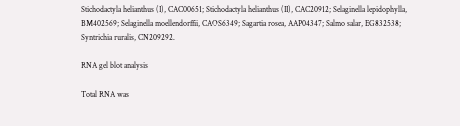Stichodactyla helianthus (I), CAC00651; Stichodactyla helianthus (II), CAC20912; Selaginella lepidophylla, BM402569; Selaginella moellendorffii, CAOS6349; Sagartia rosea, AAP04347; Salmo salar, EG832538; Syntrichia ruralis, CN209292.

RNA gel blot analysis

Total RNA was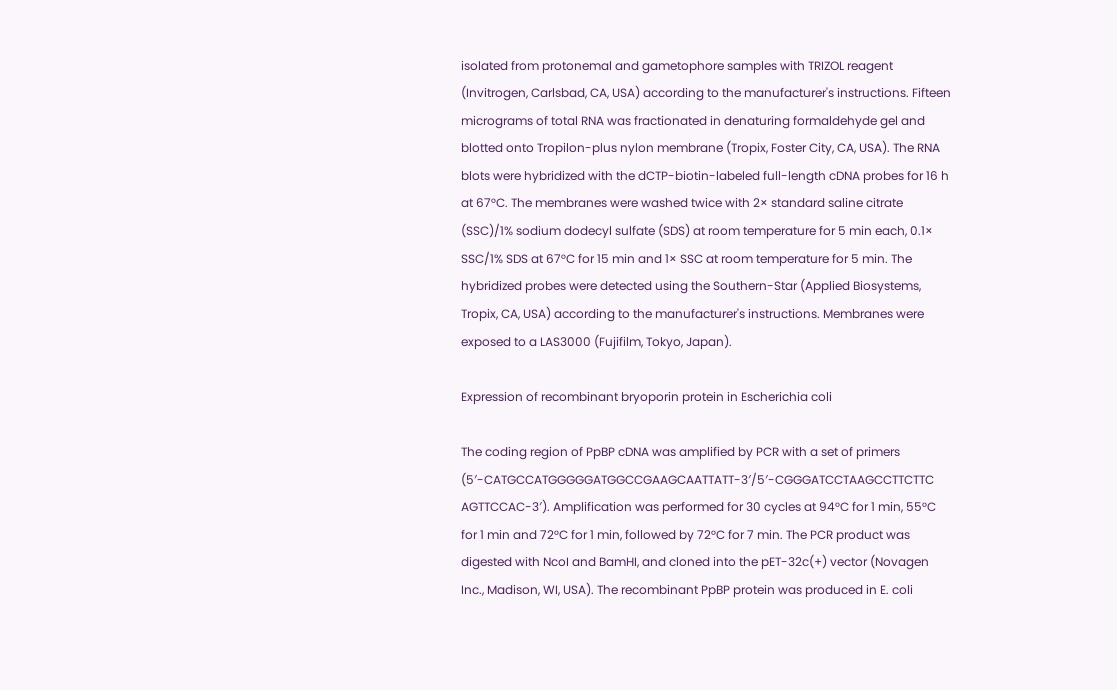isolated from protonemal and gametophore samples with TRIZOL reagent (Invitrogen, Carlsbad, CA, USA) according to the manufacturer's instructions. Fifteen micrograms of total RNA was fractionated in denaturing formaldehyde gel and blotted onto Tropilon-plus nylon membrane (Tropix, Foster City, CA, USA). The RNA blots were hybridized with the dCTP-biotin-labeled full-length cDNA probes for 16 h at 67°C. The membranes were washed twice with 2× standard saline citrate (SSC)/1% sodium dodecyl sulfate (SDS) at room temperature for 5 min each, 0.1× SSC/1% SDS at 67°C for 15 min and 1× SSC at room temperature for 5 min. The hybridized probes were detected using the Southern-Star (Applied Biosystems, Tropix, CA, USA) according to the manufacturer's instructions. Membranes were exposed to a LAS3000 (Fujifilm, Tokyo, Japan).

Expression of recombinant bryoporin protein in Escherichia coli

The coding region of PpBP cDNA was amplified by PCR with a set of primers (5′-CATGCCATGGGGGATGGCCGAAGCAATTATT-3′/5′-CGGGATCCTAAGCCTTCTTC AGTTCCAC-3′). Amplification was performed for 30 cycles at 94°C for 1 min, 55°C for 1 min and 72°C for 1 min, followed by 72°C for 7 min. The PCR product was digested with NcoI and BamHI, and cloned into the pET-32c(+) vector (Novagen Inc., Madison, WI, USA). The recombinant PpBP protein was produced in E. coli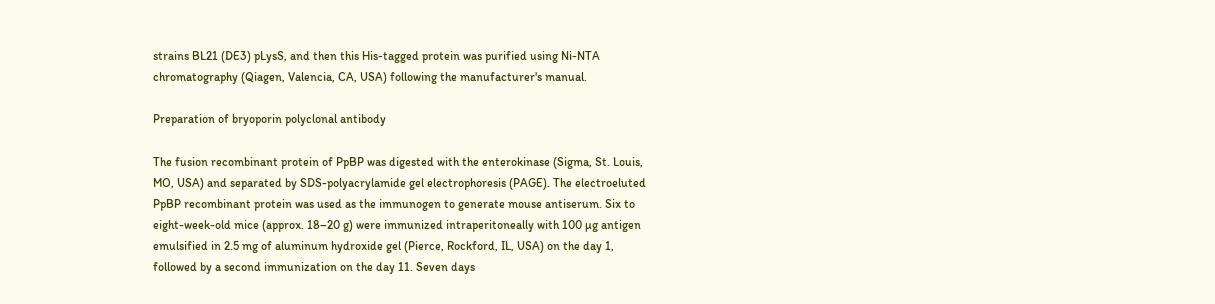strains BL21 (DE3) pLysS, and then this His-tagged protein was purified using Ni-NTA chromatography (Qiagen, Valencia, CA, USA) following the manufacturer's manual.

Preparation of bryoporin polyclonal antibody

The fusion recombinant protein of PpBP was digested with the enterokinase (Sigma, St. Louis, MO, USA) and separated by SDS-polyacrylamide gel electrophoresis (PAGE). The electroeluted PpBP recombinant protein was used as the immunogen to generate mouse antiserum. Six to eight-week-old mice (approx. 18–20 g) were immunized intraperitoneally with 100 µg antigen emulsified in 2.5 mg of aluminum hydroxide gel (Pierce, Rockford, IL, USA) on the day 1, followed by a second immunization on the day 11. Seven days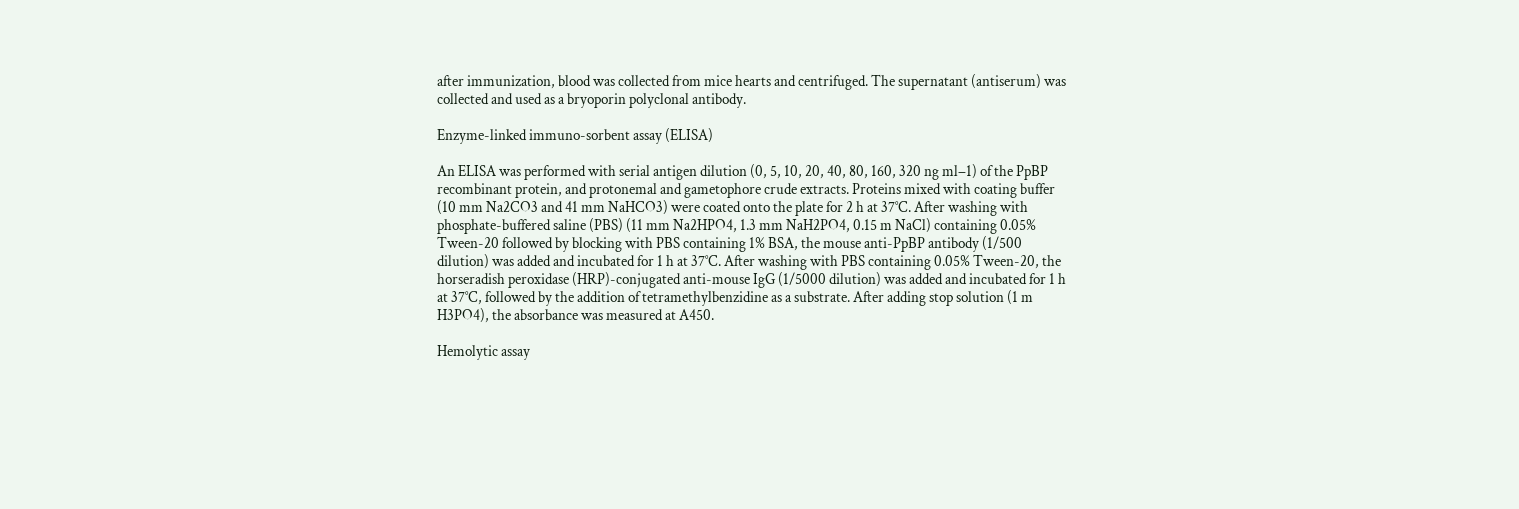after immunization, blood was collected from mice hearts and centrifuged. The supernatant (antiserum) was collected and used as a bryoporin polyclonal antibody.

Enzyme-linked immuno-sorbent assay (ELISA)

An ELISA was performed with serial antigen dilution (0, 5, 10, 20, 40, 80, 160, 320 ng ml−1) of the PpBP recombinant protein, and protonemal and gametophore crude extracts. Proteins mixed with coating buffer (10 mm Na2CO3 and 41 mm NaHCO3) were coated onto the plate for 2 h at 37°C. After washing with phosphate-buffered saline (PBS) (11 mm Na2HPO4, 1.3 mm NaH2PO4, 0.15 m NaCl) containing 0.05% Tween-20 followed by blocking with PBS containing 1% BSA, the mouse anti-PpBP antibody (1/500 dilution) was added and incubated for 1 h at 37°C. After washing with PBS containing 0.05% Tween-20, the horseradish peroxidase (HRP)-conjugated anti-mouse IgG (1/5000 dilution) was added and incubated for 1 h at 37°C, followed by the addition of tetramethylbenzidine as a substrate. After adding stop solution (1 m H3PO4), the absorbance was measured at A450.

Hemolytic assay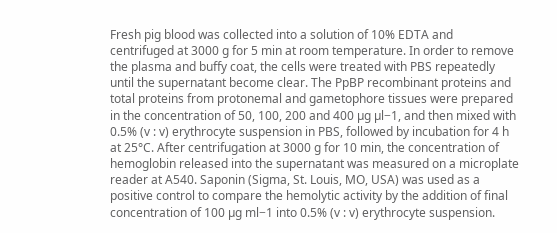Fresh pig blood was collected into a solution of 10% EDTA and centrifuged at 3000 g for 5 min at room temperature. In order to remove the plasma and buffy coat, the cells were treated with PBS repeatedly until the supernatant become clear. The PpBP recombinant proteins and total proteins from protonemal and gametophore tissues were prepared in the concentration of 50, 100, 200 and 400 µg µl−1, and then mixed with 0.5% (v : v) erythrocyte suspension in PBS, followed by incubation for 4 h at 25°C. After centrifugation at 3000 g for 10 min, the concentration of hemoglobin released into the supernatant was measured on a microplate reader at A540. Saponin (Sigma, St. Louis, MO, USA) was used as a positive control to compare the hemolytic activity by the addition of final concentration of 100 µg ml−1 into 0.5% (v : v) erythrocyte suspension.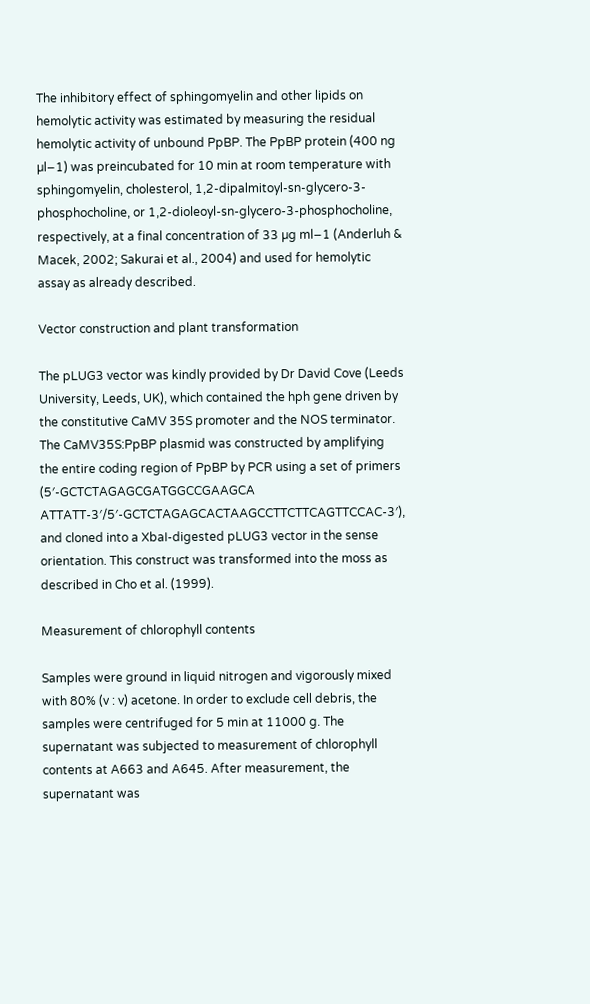The inhibitory effect of sphingomyelin and other lipids on hemolytic activity was estimated by measuring the residual hemolytic activity of unbound PpBP. The PpBP protein (400 ng µl−1) was preincubated for 10 min at room temperature with sphingomyelin, cholesterol, 1,2-dipalmitoyl-sn-glycero-3-phosphocholine, or 1,2-dioleoyl-sn-glycero-3-phosphocholine, respectively, at a final concentration of 33 µg ml−1 (Anderluh & Macek, 2002; Sakurai et al., 2004) and used for hemolytic assay as already described.

Vector construction and plant transformation

The pLUG3 vector was kindly provided by Dr David Cove (Leeds University, Leeds, UK), which contained the hph gene driven by the constitutive CaMV 35S promoter and the NOS terminator. The CaMV35S:PpBP plasmid was constructed by amplifying the entire coding region of PpBP by PCR using a set of primers (5′-GCTCTAGAGCGATGGCCGAAGCA ATTATT-3′/5′-GCTCTAGAGCACTAAGCCTTCTTCAGTTCCAC-3′), and cloned into a XbaI-digested pLUG3 vector in the sense orientation. This construct was transformed into the moss as described in Cho et al. (1999).

Measurement of chlorophyll contents

Samples were ground in liquid nitrogen and vigorously mixed with 80% (v : v) acetone. In order to exclude cell debris, the samples were centrifuged for 5 min at 11000 g. The supernatant was subjected to measurement of chlorophyll contents at A663 and A645. After measurement, the supernatant was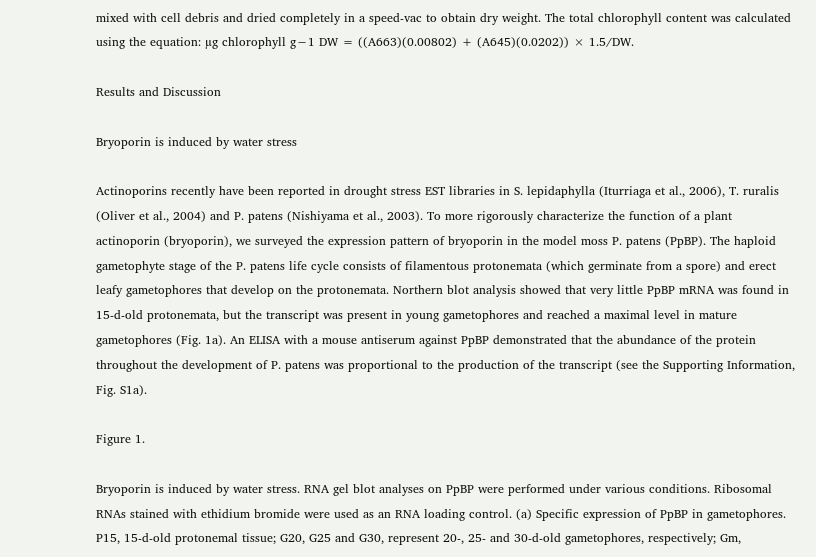mixed with cell debris and dried completely in a speed-vac to obtain dry weight. The total chlorophyll content was calculated using the equation: µg chlorophyll g−1 DW = ((A663)(0.00802) + (A645)(0.0202)) × 1.5/DW.

Results and Discussion

Bryoporin is induced by water stress

Actinoporins recently have been reported in drought stress EST libraries in S. lepidaphylla (Iturriaga et al., 2006), T. ruralis (Oliver et al., 2004) and P. patens (Nishiyama et al., 2003). To more rigorously characterize the function of a plant actinoporin (bryoporin), we surveyed the expression pattern of bryoporin in the model moss P. patens (PpBP). The haploid gametophyte stage of the P. patens life cycle consists of filamentous protonemata (which germinate from a spore) and erect leafy gametophores that develop on the protonemata. Northern blot analysis showed that very little PpBP mRNA was found in 15-d-old protonemata, but the transcript was present in young gametophores and reached a maximal level in mature gametophores (Fig. 1a). An ELISA with a mouse antiserum against PpBP demonstrated that the abundance of the protein throughout the development of P. patens was proportional to the production of the transcript (see the Supporting Information, Fig. S1a).

Figure 1.

Bryoporin is induced by water stress. RNA gel blot analyses on PpBP were performed under various conditions. Ribosomal RNAs stained with ethidium bromide were used as an RNA loading control. (a) Specific expression of PpBP in gametophores. P15, 15-d-old protonemal tissue; G20, G25 and G30, represent 20-, 25- and 30-d-old gametophores, respectively; Gm,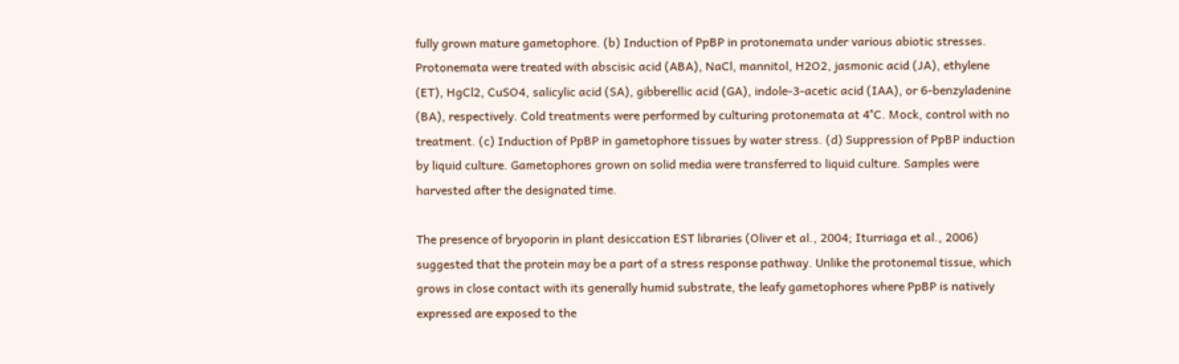fully grown mature gametophore. (b) Induction of PpBP in protonemata under various abiotic stresses. Protonemata were treated with abscisic acid (ABA), NaCl, mannitol, H2O2, jasmonic acid (JA), ethylene (ET), HgCl2, CuSO4, salicylic acid (SA), gibberellic acid (GA), indole-3-acetic acid (IAA), or 6-benzyladenine (BA), respectively. Cold treatments were performed by culturing protonemata at 4°C. Mock, control with no treatment. (c) Induction of PpBP in gametophore tissues by water stress. (d) Suppression of PpBP induction by liquid culture. Gametophores grown on solid media were transferred to liquid culture. Samples were harvested after the designated time.

The presence of bryoporin in plant desiccation EST libraries (Oliver et al., 2004; Iturriaga et al., 2006) suggested that the protein may be a part of a stress response pathway. Unlike the protonemal tissue, which grows in close contact with its generally humid substrate, the leafy gametophores where PpBP is natively expressed are exposed to the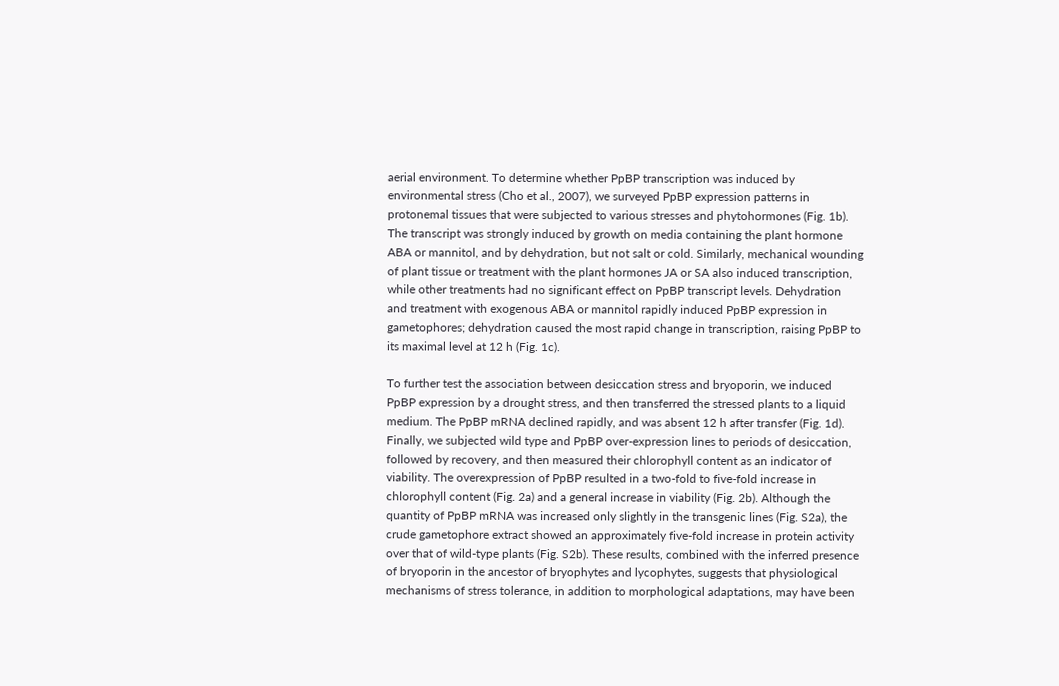aerial environment. To determine whether PpBP transcription was induced by environmental stress (Cho et al., 2007), we surveyed PpBP expression patterns in protonemal tissues that were subjected to various stresses and phytohormones (Fig. 1b). The transcript was strongly induced by growth on media containing the plant hormone ABA or mannitol, and by dehydration, but not salt or cold. Similarly, mechanical wounding of plant tissue or treatment with the plant hormones JA or SA also induced transcription, while other treatments had no significant effect on PpBP transcript levels. Dehydration and treatment with exogenous ABA or mannitol rapidly induced PpBP expression in gametophores; dehydration caused the most rapid change in transcription, raising PpBP to its maximal level at 12 h (Fig. 1c).

To further test the association between desiccation stress and bryoporin, we induced PpBP expression by a drought stress, and then transferred the stressed plants to a liquid medium. The PpBP mRNA declined rapidly, and was absent 12 h after transfer (Fig. 1d). Finally, we subjected wild type and PpBP over-expression lines to periods of desiccation, followed by recovery, and then measured their chlorophyll content as an indicator of viability. The overexpression of PpBP resulted in a two-fold to five-fold increase in chlorophyll content (Fig. 2a) and a general increase in viability (Fig. 2b). Although the quantity of PpBP mRNA was increased only slightly in the transgenic lines (Fig. S2a), the crude gametophore extract showed an approximately five-fold increase in protein activity over that of wild-type plants (Fig. S2b). These results, combined with the inferred presence of bryoporin in the ancestor of bryophytes and lycophytes, suggests that physiological mechanisms of stress tolerance, in addition to morphological adaptations, may have been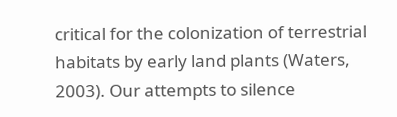critical for the colonization of terrestrial habitats by early land plants (Waters, 2003). Our attempts to silence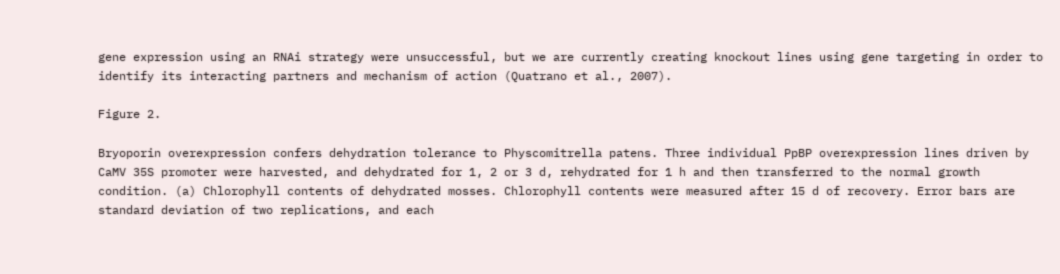gene expression using an RNAi strategy were unsuccessful, but we are currently creating knockout lines using gene targeting in order to identify its interacting partners and mechanism of action (Quatrano et al., 2007).

Figure 2.

Bryoporin overexpression confers dehydration tolerance to Physcomitrella patens. Three individual PpBP overexpression lines driven by CaMV 35S promoter were harvested, and dehydrated for 1, 2 or 3 d, rehydrated for 1 h and then transferred to the normal growth condition. (a) Chlorophyll contents of dehydrated mosses. Chlorophyll contents were measured after 15 d of recovery. Error bars are standard deviation of two replications, and each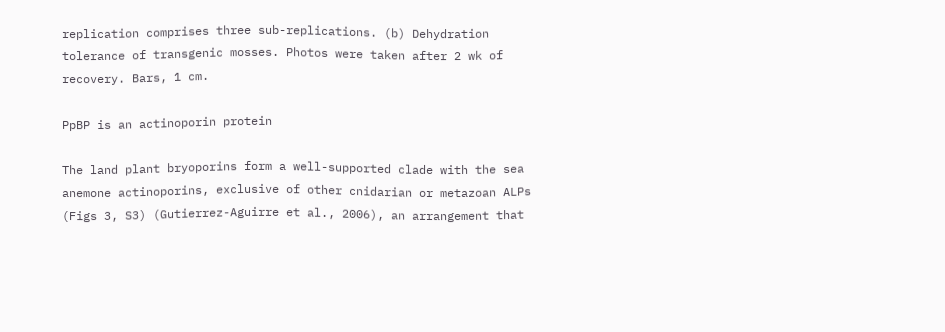replication comprises three sub-replications. (b) Dehydration tolerance of transgenic mosses. Photos were taken after 2 wk of recovery. Bars, 1 cm.

PpBP is an actinoporin protein

The land plant bryoporins form a well-supported clade with the sea anemone actinoporins, exclusive of other cnidarian or metazoan ALPs (Figs 3, S3) (Gutierrez-Aguirre et al., 2006), an arrangement that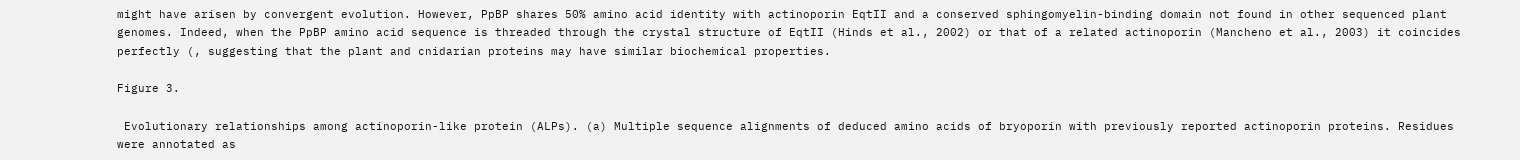might have arisen by convergent evolution. However, PpBP shares 50% amino acid identity with actinoporin EqtII and a conserved sphingomyelin-binding domain not found in other sequenced plant genomes. Indeed, when the PpBP amino acid sequence is threaded through the crystal structure of EqtII (Hinds et al., 2002) or that of a related actinoporin (Mancheno et al., 2003) it coincides perfectly (, suggesting that the plant and cnidarian proteins may have similar biochemical properties.

Figure 3.

 Evolutionary relationships among actinoporin-like protein (ALPs). (a) Multiple sequence alignments of deduced amino acids of bryoporin with previously reported actinoporin proteins. Residues were annotated as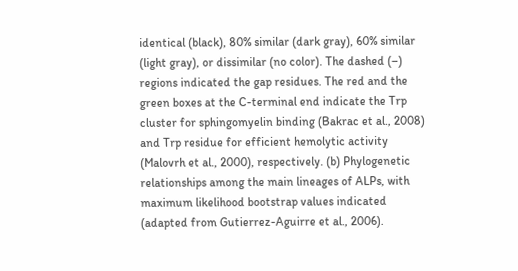identical (black), 80% similar (dark gray), 60% similar (light gray), or dissimilar (no color). The dashed (–) regions indicated the gap residues. The red and the green boxes at the C-terminal end indicate the Trp cluster for sphingomyelin binding (Bakrac et al., 2008) and Trp residue for efficient hemolytic activity (Malovrh et al., 2000), respectively. (b) Phylogenetic relationships among the main lineages of ALPs, with maximum likelihood bootstrap values indicated (adapted from Gutierrez-Aguirre et al., 2006).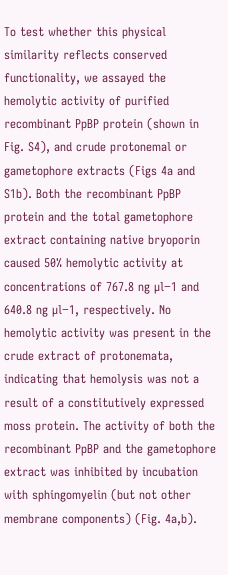To test whether this physical similarity reflects conserved functionality, we assayed the hemolytic activity of purified recombinant PpBP protein (shown in Fig. S4), and crude protonemal or gametophore extracts (Figs 4a and S1b). Both the recombinant PpBP protein and the total gametophore extract containing native bryoporin caused 50% hemolytic activity at concentrations of 767.8 ng µl−1 and 640.8 ng µl−1, respectively. No hemolytic activity was present in the crude extract of protonemata, indicating that hemolysis was not a result of a constitutively expressed moss protein. The activity of both the recombinant PpBP and the gametophore extract was inhibited by incubation with sphingomyelin (but not other membrane components) (Fig. 4a,b).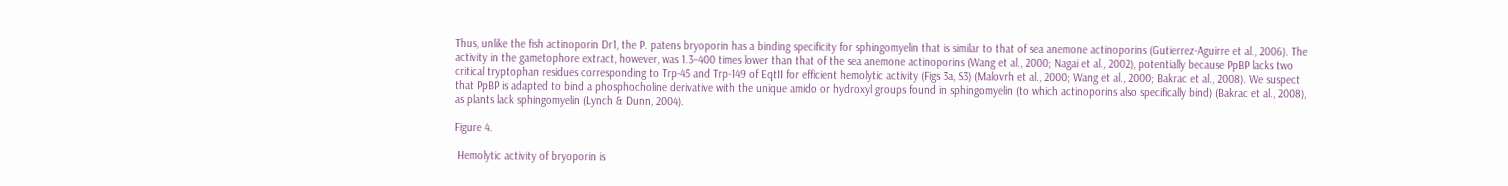Thus, unlike the fish actinoporin Dr1, the P. patens bryoporin has a binding specificity for sphingomyelin that is similar to that of sea anemone actinoporins (Gutierrez-Aguirre et al., 2006). The activity in the gametophore extract, however, was 1.3–400 times lower than that of the sea anemone actinoporins (Wang et al., 2000; Nagai et al., 2002), potentially because PpBP lacks two critical tryptophan residues corresponding to Trp-45 and Trp-149 of EqtII for efficient hemolytic activity (Figs 3a, S3) (Malovrh et al., 2000; Wang et al., 2000; Bakrac et al., 2008). We suspect that PpBP is adapted to bind a phosphocholine derivative with the unique amido or hydroxyl groups found in sphingomyelin (to which actinoporins also specifically bind) (Bakrac et al., 2008), as plants lack sphingomyelin (Lynch & Dunn, 2004).

Figure 4.

 Hemolytic activity of bryoporin is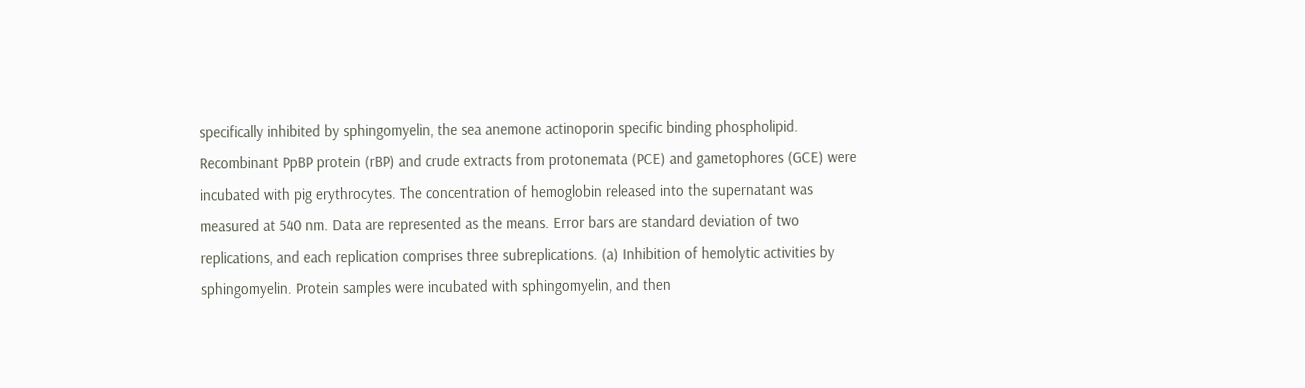specifically inhibited by sphingomyelin, the sea anemone actinoporin specific binding phospholipid. Recombinant PpBP protein (rBP) and crude extracts from protonemata (PCE) and gametophores (GCE) were incubated with pig erythrocytes. The concentration of hemoglobin released into the supernatant was measured at 540 nm. Data are represented as the means. Error bars are standard deviation of two replications, and each replication comprises three subreplications. (a) Inhibition of hemolytic activities by sphingomyelin. Protein samples were incubated with sphingomyelin, and then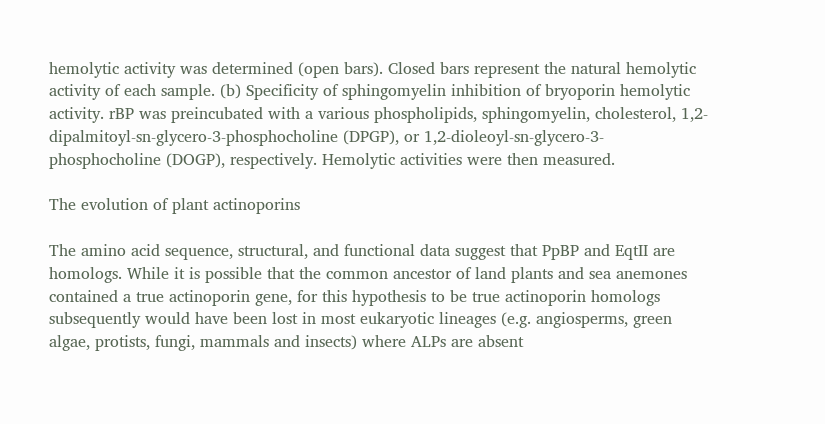hemolytic activity was determined (open bars). Closed bars represent the natural hemolytic activity of each sample. (b) Specificity of sphingomyelin inhibition of bryoporin hemolytic activity. rBP was preincubated with a various phospholipids, sphingomyelin, cholesterol, 1,2-dipalmitoyl-sn-glycero-3-phosphocholine (DPGP), or 1,2-dioleoyl-sn-glycero-3-phosphocholine (DOGP), respectively. Hemolytic activities were then measured.

The evolution of plant actinoporins

The amino acid sequence, structural, and functional data suggest that PpBP and EqtII are homologs. While it is possible that the common ancestor of land plants and sea anemones contained a true actinoporin gene, for this hypothesis to be true actinoporin homologs subsequently would have been lost in most eukaryotic lineages (e.g. angiosperms, green algae, protists, fungi, mammals and insects) where ALPs are absent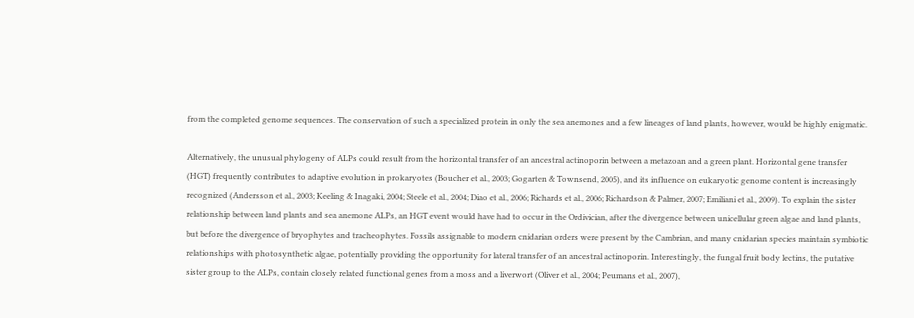from the completed genome sequences. The conservation of such a specialized protein in only the sea anemones and a few lineages of land plants, however, would be highly enigmatic.

Alternatively, the unusual phylogeny of ALPs could result from the horizontal transfer of an ancestral actinoporin between a metazoan and a green plant. Horizontal gene transfer (HGT) frequently contributes to adaptive evolution in prokaryotes (Boucher et al., 2003; Gogarten & Townsend, 2005), and its influence on eukaryotic genome content is increasingly recognized (Andersson et al., 2003; Keeling & Inagaki, 2004; Steele et al., 2004; Diao et al., 2006; Richards et al., 2006; Richardson & Palmer, 2007; Emiliani et al., 2009). To explain the sister relationship between land plants and sea anemone ALPs, an HGT event would have had to occur in the Ordivician, after the divergence between unicellular green algae and land plants, but before the divergence of bryophytes and tracheophytes. Fossils assignable to modern cnidarian orders were present by the Cambrian, and many cnidarian species maintain symbiotic relationships with photosynthetic algae, potentially providing the opportunity for lateral transfer of an ancestral actinoporin. Interestingly, the fungal fruit body lectins, the putative sister group to the ALPs, contain closely related functional genes from a moss and a liverwort (Oliver et al., 2004; Peumans et al., 2007),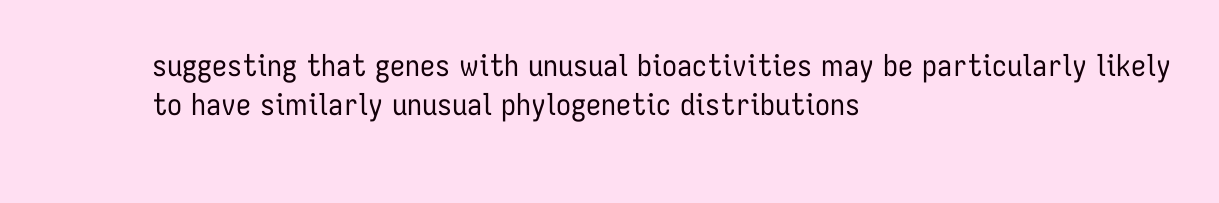suggesting that genes with unusual bioactivities may be particularly likely to have similarly unusual phylogenetic distributions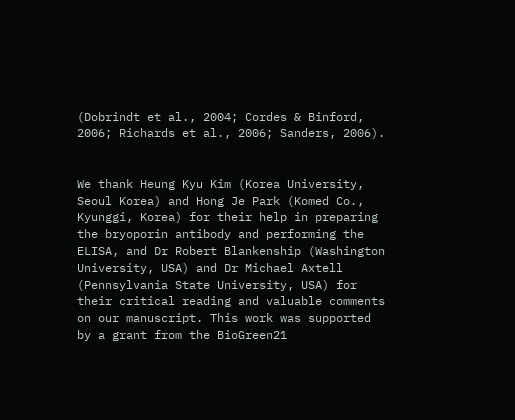(Dobrindt et al., 2004; Cordes & Binford, 2006; Richards et al., 2006; Sanders, 2006).


We thank Heung Kyu Kim (Korea University, Seoul Korea) and Hong Je Park (Komed Co., Kyunggi, Korea) for their help in preparing the bryoporin antibody and performing the ELISA, and Dr Robert Blankenship (Washington University, USA) and Dr Michael Axtell (Pennsylvania State University, USA) for their critical reading and valuable comments on our manuscript. This work was supported by a grant from the BioGreen21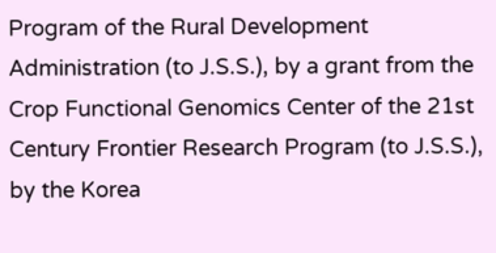Program of the Rural Development Administration (to J.S.S.), by a grant from the Crop Functional Genomics Center of the 21st Century Frontier Research Program (to J.S.S.), by the Korea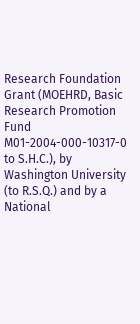Research Foundation Grant (MOEHRD, Basic Research Promotion Fund M01-2004-000-10317-0 to S.H.C.), by Washington University (to R.S.Q.) and by a National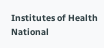Institutes of Health National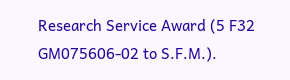Research Service Award (5 F32 GM075606-02 to S.F.M.).